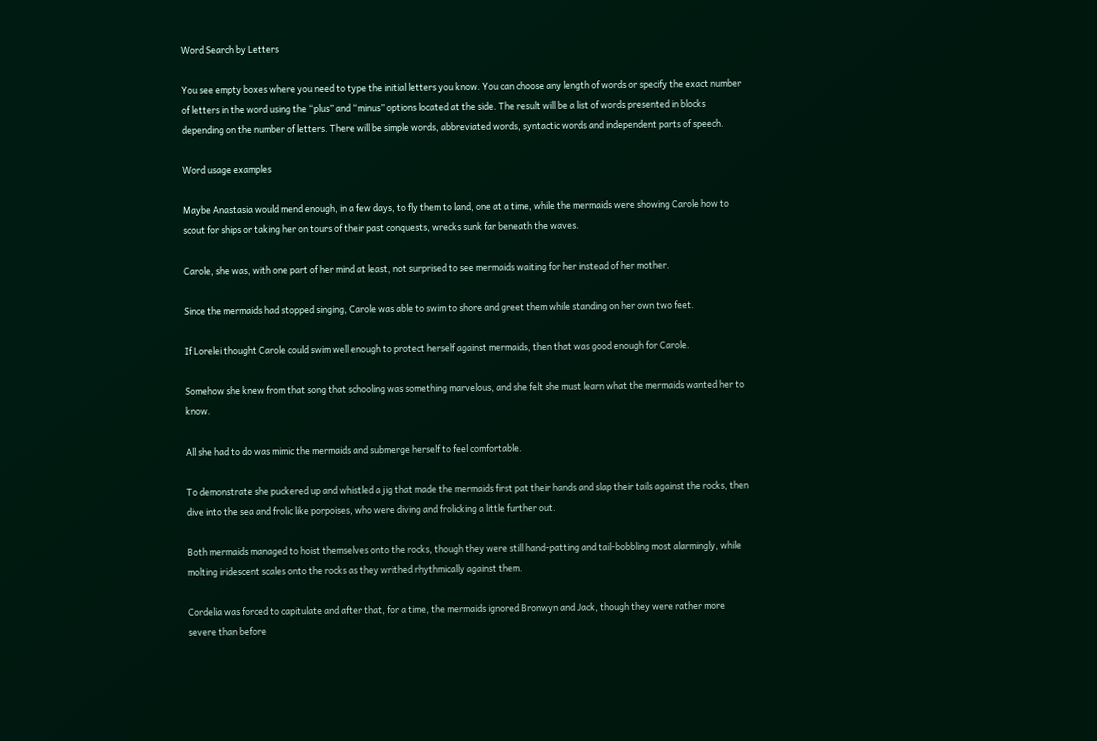Word Search by Letters

You see empty boxes where you need to type the initial letters you know. You can choose any length of words or specify the exact number of letters in the word using the “plus” and “minus” options located at the side. The result will be a list of words presented in blocks depending on the number of letters. There will be simple words, abbreviated words, syntactic words and independent parts of speech.

Word usage examples

Maybe Anastasia would mend enough, in a few days, to fly them to land, one at a time, while the mermaids were showing Carole how to scout for ships or taking her on tours of their past conquests, wrecks sunk far beneath the waves.

Carole, she was, with one part of her mind at least, not surprised to see mermaids waiting for her instead of her mother.

Since the mermaids had stopped singing, Carole was able to swim to shore and greet them while standing on her own two feet.

If Lorelei thought Carole could swim well enough to protect herself against mermaids, then that was good enough for Carole.

Somehow she knew from that song that schooling was something marvelous, and she felt she must learn what the mermaids wanted her to know.

All she had to do was mimic the mermaids and submerge herself to feel comfortable.

To demonstrate she puckered up and whistled a jig that made the mermaids first pat their hands and slap their tails against the rocks, then dive into the sea and frolic like porpoises, who were diving and frolicking a little further out.

Both mermaids managed to hoist themselves onto the rocks, though they were still hand-patting and tail-bobbling most alarmingly, while molting iridescent scales onto the rocks as they writhed rhythmically against them.

Cordelia was forced to capitulate and after that, for a time, the mermaids ignored Bronwyn and Jack, though they were rather more severe than before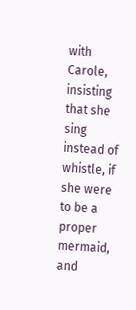with Carole, insisting that she sing instead of whistle, if she were to be a proper mermaid, and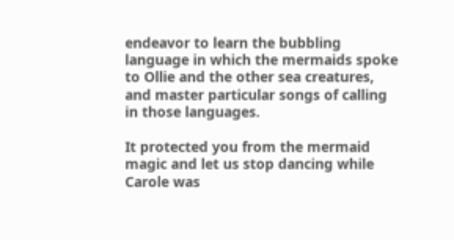endeavor to learn the bubbling language in which the mermaids spoke to Ollie and the other sea creatures, and master particular songs of calling in those languages.

It protected you from the mermaid magic and let us stop dancing while Carole was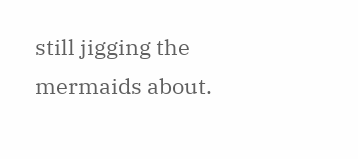still jigging the mermaids about.